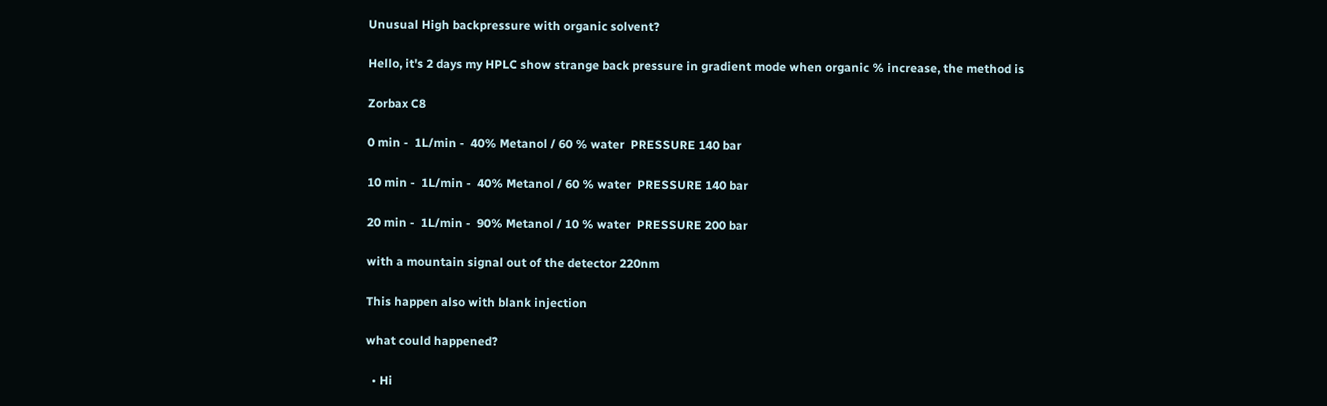Unusual High backpressure with organic solvent?

Hello, it's 2 days my HPLC show strange back pressure in gradient mode when organic % increase, the method is

Zorbax C8

0 min -  1L/min -  40% Metanol / 60 % water  PRESSURE 140 bar

10 min -  1L/min -  40% Metanol / 60 % water  PRESSURE 140 bar

20 min -  1L/min -  90% Metanol / 10 % water  PRESSURE 200 bar

with a mountain signal out of the detector 220nm

This happen also with blank injection

what could happened?

  • Hi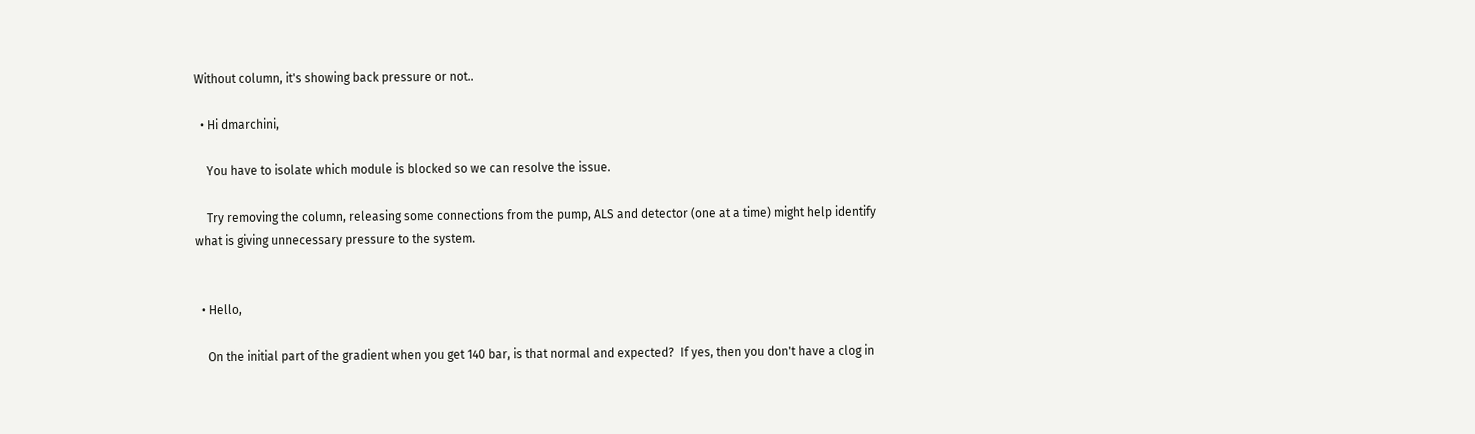Without column, it's showing back pressure or not..

  • Hi dmarchini,

    You have to isolate which module is blocked so we can resolve the issue.

    Try removing the column, releasing some connections from the pump, ALS and detector (one at a time) might help identify what is giving unnecessary pressure to the system.


  • Hello,

    On the initial part of the gradient when you get 140 bar, is that normal and expected?  If yes, then you don't have a clog in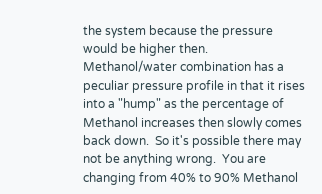the system because the pressure would be higher then.  Methanol/water combination has a peculiar pressure profile in that it rises into a "hump" as the percentage of Methanol increases then slowly comes back down.  So it's possible there may not be anything wrong.  You are changing from 40% to 90% Methanol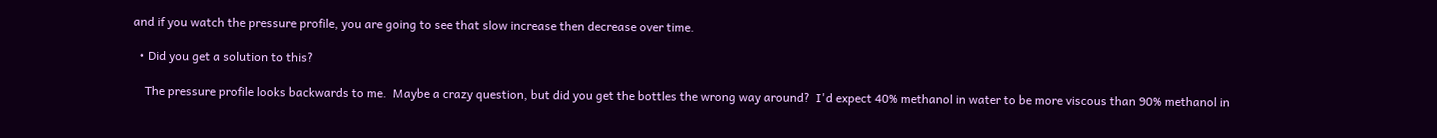and if you watch the pressure profile, you are going to see that slow increase then decrease over time.

  • Did you get a solution to this?

    The pressure profile looks backwards to me.  Maybe a crazy question, but did you get the bottles the wrong way around?  I'd expect 40% methanol in water to be more viscous than 90% methanol in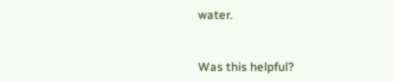water.


Was this helpful?